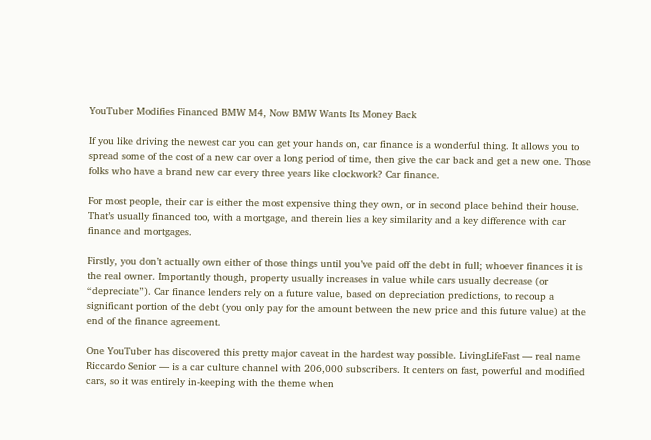YouTuber Modifies Financed BMW M4, Now BMW Wants Its Money Back

If you like driving the newest car you can get your hands on, car finance is a wonderful thing. It allows you to spread some of the cost of a new car over a long period of time, then give the car back and get a new one. Those folks who have a brand new car every three years like clockwork? Car finance.

For most people, their car is either the most expensive thing they own, or in second place behind their house. That’s usually financed too, with a mortgage, and therein lies a key similarity and a key difference with car finance and mortgages.

Firstly, you don’t actually own either of those things until you’ve paid off the debt in full; whoever finances it is the real owner. Importantly though, property usually increases in value while cars usually decrease (or “depreciate”). Car finance lenders rely on a future value, based on depreciation predictions, to recoup a significant portion of the debt (you only pay for the amount between the new price and this future value) at the end of the finance agreement.

One YouTuber has discovered this pretty major caveat in the hardest way possible. LivingLifeFast — real name Riccardo Senior — is a car culture channel with 206,000 subscribers. It centers on fast, powerful and modified cars, so it was entirely in-keeping with the theme when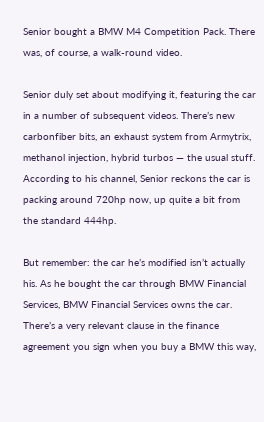Senior bought a BMW M4 Competition Pack. There was, of course, a walk-round video.

Senior duly set about modifying it, featuring the car in a number of subsequent videos. There’s new carbonfiber bits, an exhaust system from Armytrix, methanol injection, hybrid turbos — the usual stuff. According to his channel, Senior reckons the car is packing around 720hp now, up quite a bit from the standard 444hp.

But remember: the car he’s modified isn’t actually his. As he bought the car through BMW Financial Services, BMW Financial Services owns the car. There’s a very relevant clause in the finance agreement you sign when you buy a BMW this way,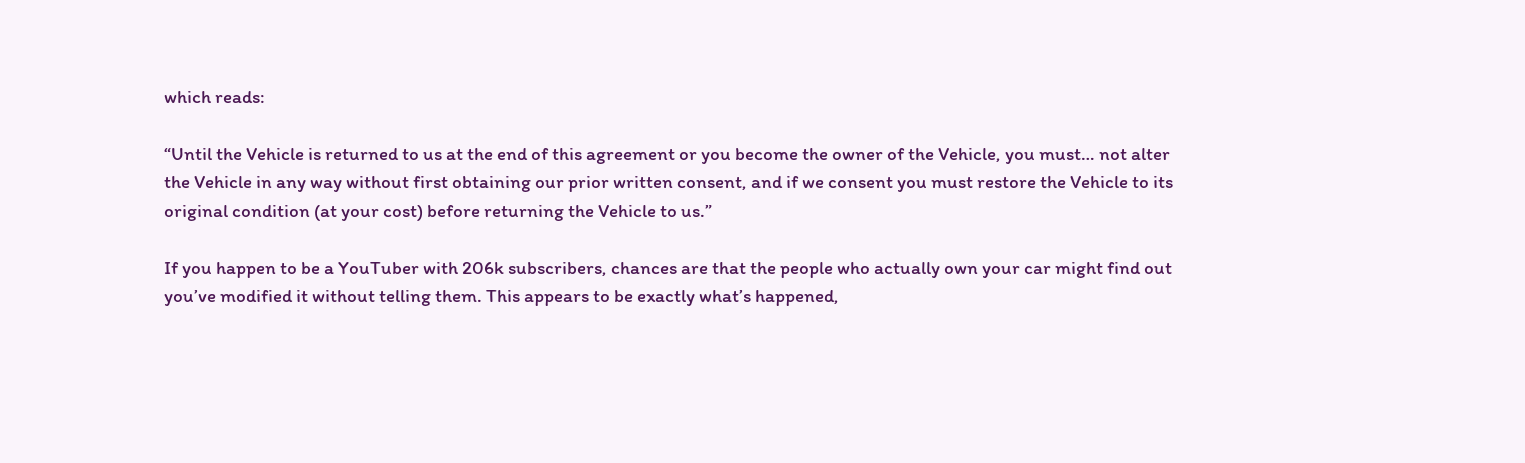which reads:

“Until the Vehicle is returned to us at the end of this agreement or you become the owner of the Vehicle, you must… not alter the Vehicle in any way without first obtaining our prior written consent, and if we consent you must restore the Vehicle to its original condition (at your cost) before returning the Vehicle to us.”

If you happen to be a YouTuber with 206k subscribers, chances are that the people who actually own your car might find out you’ve modified it without telling them. This appears to be exactly what’s happened,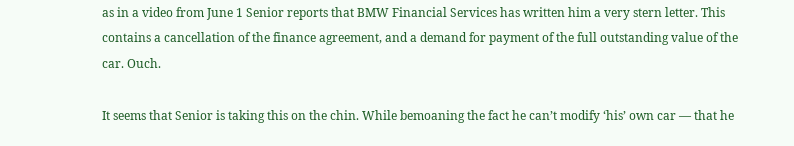as in a video from June 1 Senior reports that BMW Financial Services has written him a very stern letter. This contains a cancellation of the finance agreement, and a demand for payment of the full outstanding value of the car. Ouch.

It seems that Senior is taking this on the chin. While bemoaning the fact he can’t modify ‘his’ own car — that he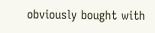obviously bought with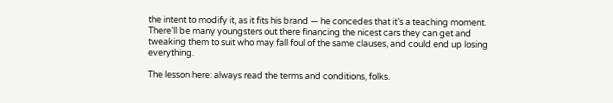the intent to modify it, as it fits his brand — he concedes that it’s a teaching moment. There’ll be many youngsters out there financing the nicest cars they can get and tweaking them to suit who may fall foul of the same clauses, and could end up losing everything.

The lesson here: always read the terms and conditions, folks.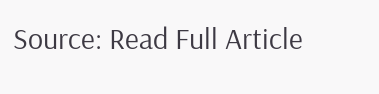Source: Read Full Article